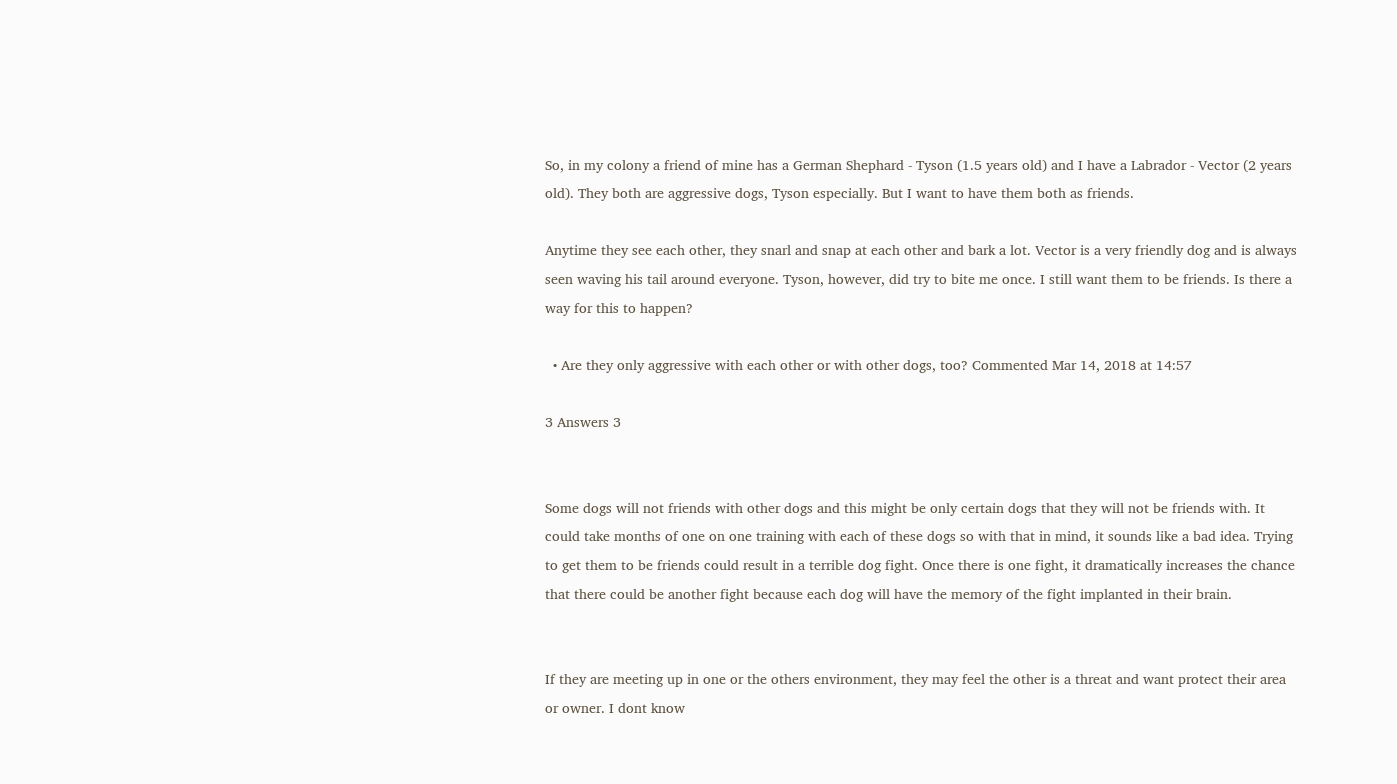So, in my colony a friend of mine has a German Shephard - Tyson (1.5 years old) and I have a Labrador - Vector (2 years old). They both are aggressive dogs, Tyson especially. But I want to have them both as friends.

Anytime they see each other, they snarl and snap at each other and bark a lot. Vector is a very friendly dog and is always seen waving his tail around everyone. Tyson, however, did try to bite me once. I still want them to be friends. Is there a way for this to happen?

  • Are they only aggressive with each other or with other dogs, too? Commented Mar 14, 2018 at 14:57

3 Answers 3


Some dogs will not friends with other dogs and this might be only certain dogs that they will not be friends with. It could take months of one on one training with each of these dogs so with that in mind, it sounds like a bad idea. Trying to get them to be friends could result in a terrible dog fight. Once there is one fight, it dramatically increases the chance that there could be another fight because each dog will have the memory of the fight implanted in their brain.


If they are meeting up in one or the others environment, they may feel the other is a threat and want protect their area or owner. I dont know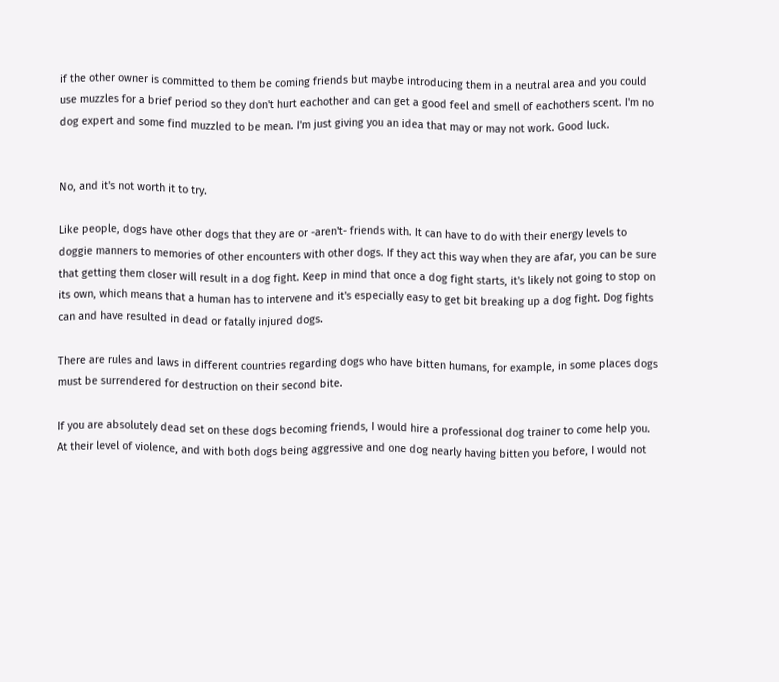if the other owner is committed to them be coming friends but maybe introducing them in a neutral area and you could use muzzles for a brief period so they don't hurt eachother and can get a good feel and smell of eachothers scent. I'm no dog expert and some find muzzled to be mean. I'm just giving you an idea that may or may not work. Good luck.


No, and it's not worth it to try.

Like people, dogs have other dogs that they are or -aren't- friends with. It can have to do with their energy levels to doggie manners to memories of other encounters with other dogs. If they act this way when they are afar, you can be sure that getting them closer will result in a dog fight. Keep in mind that once a dog fight starts, it's likely not going to stop on its own, which means that a human has to intervene and it's especially easy to get bit breaking up a dog fight. Dog fights can and have resulted in dead or fatally injured dogs.

There are rules and laws in different countries regarding dogs who have bitten humans, for example, in some places dogs must be surrendered for destruction on their second bite.

If you are absolutely dead set on these dogs becoming friends, I would hire a professional dog trainer to come help you. At their level of violence, and with both dogs being aggressive and one dog nearly having bitten you before, I would not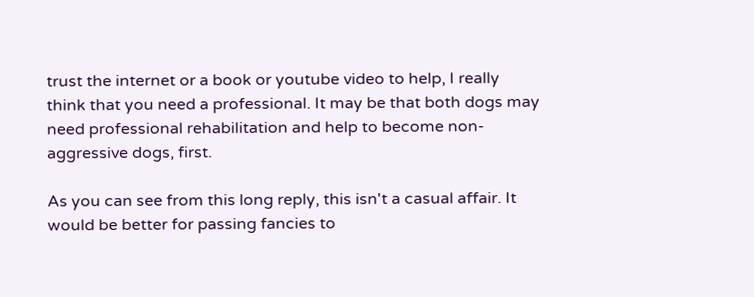trust the internet or a book or youtube video to help, I really think that you need a professional. It may be that both dogs may need professional rehabilitation and help to become non-aggressive dogs, first.

As you can see from this long reply, this isn't a casual affair. It would be better for passing fancies to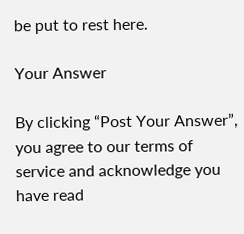be put to rest here.

Your Answer

By clicking “Post Your Answer”, you agree to our terms of service and acknowledge you have read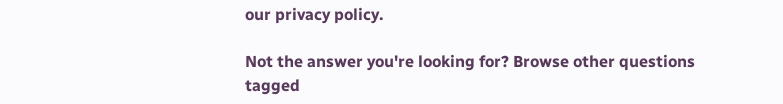our privacy policy.

Not the answer you're looking for? Browse other questions tagged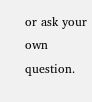or ask your own question.